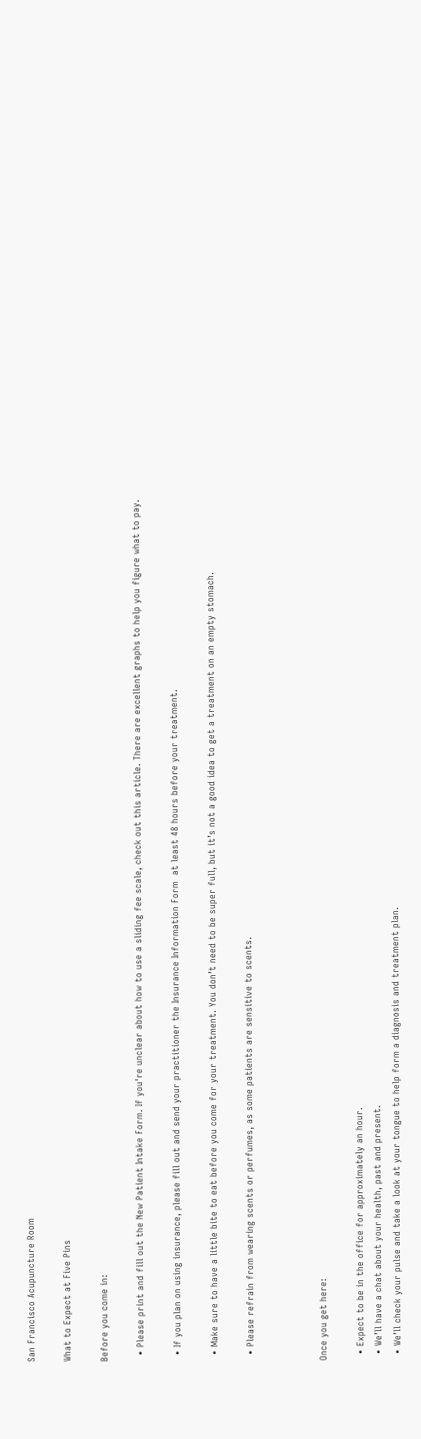San Francisco Acupuncture Room

What to Expect at Five Pins

Before you come in:

  • Please print and fill out the New Patient Intake Form. If you're unclear about how to use a sliding fee scale, check out this article. There are excellent graphs to help you figure what to pay.

  • If you plan on using insurance, please fill out and send your practitioner the Insurance Information Form  at least 48 hours before your treatment.

  • Make sure to have a little bite to eat before you come for your treatment. You don’t need to be super full, but it’s not a good idea to get a treatment on an empty stomach.

  • Please refrain from wearing scents or perfumes, as some patients are sensitive to scents.



Once you get here:

  • Expect to be in the office for approximately an hour.
  • We’ll have a chat about your health, past and present.
  • We’ll check your pulse and take a look at your tongue to help form a diagnosis and treatment plan.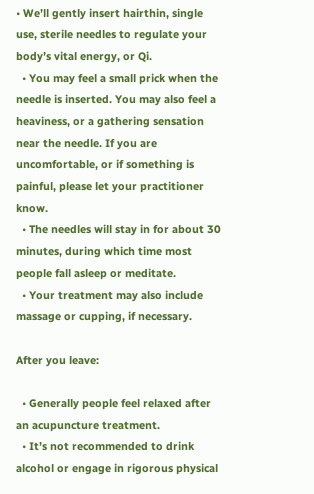• We’ll gently insert hairthin, single use, sterile needles to regulate your body’s vital energy, or Qi.
  • You may feel a small prick when the needle is inserted. You may also feel a heaviness, or a gathering sensation near the needle. If you are uncomfortable, or if something is painful, please let your practitioner know.
  • The needles will stay in for about 30 minutes, during which time most people fall asleep or meditate.
  • Your treatment may also include massage or cupping, if necessary.

After you leave:

  • Generally people feel relaxed after an acupuncture treatment.
  • It’s not recommended to drink alcohol or engage in rigorous physical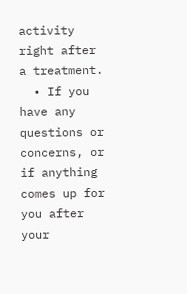activity right after a treatment.
  • If you have any questions or concerns, or if anything comes up for you after your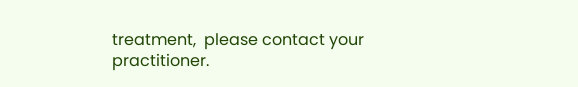treatment,  please contact your practitioner.